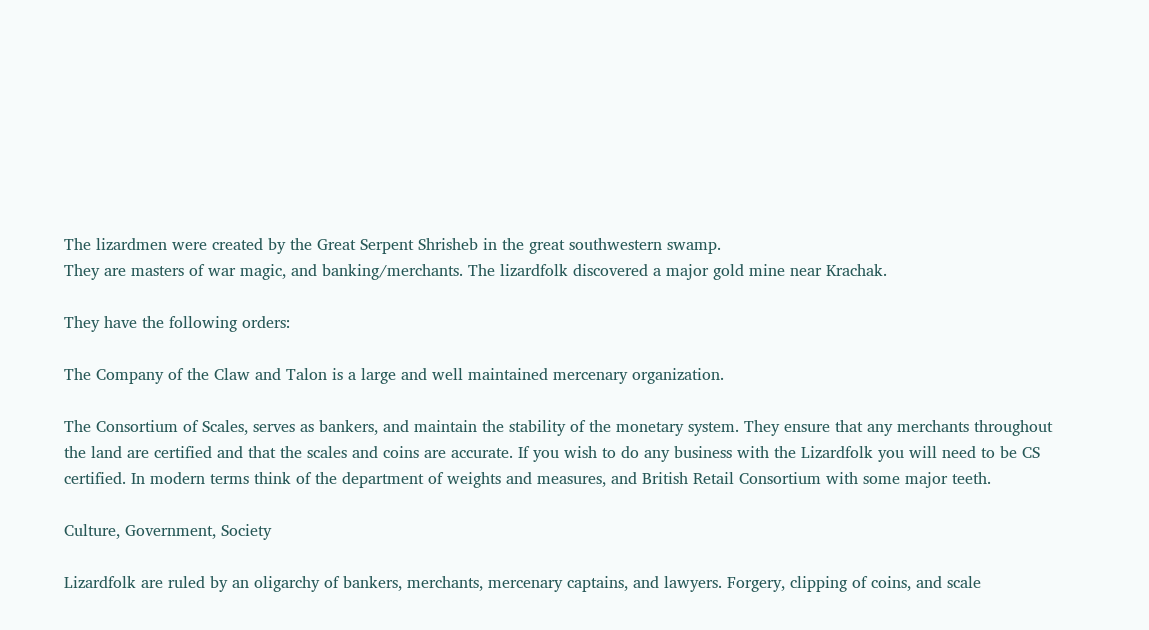The lizardmen were created by the Great Serpent Shrisheb in the great southwestern swamp.
They are masters of war magic, and banking/merchants. The lizardfolk discovered a major gold mine near Krachak.

They have the following orders:

The Company of the Claw and Talon is a large and well maintained mercenary organization.

The Consortium of Scales, serves as bankers, and maintain the stability of the monetary system. They ensure that any merchants throughout the land are certified and that the scales and coins are accurate. If you wish to do any business with the Lizardfolk you will need to be CS certified. In modern terms think of the department of weights and measures, and British Retail Consortium with some major teeth.

Culture, Government, Society

Lizardfolk are ruled by an oligarchy of bankers, merchants, mercenary captains, and lawyers. Forgery, clipping of coins, and scale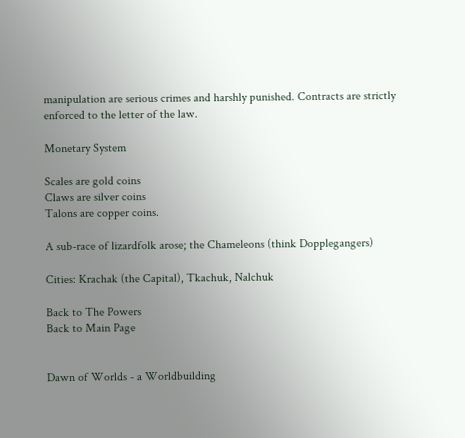manipulation are serious crimes and harshly punished. Contracts are strictly enforced to the letter of the law.

Monetary System

Scales are gold coins
Claws are silver coins
Talons are copper coins.

A sub-race of lizardfolk arose; the Chameleons (think Dopplegangers)

Cities: Krachak (the Capital), Tkachuk, Nalchuk

Back to The Powers
Back to Main Page


Dawn of Worlds - a Worldbuilding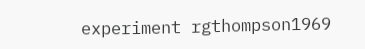experiment rgthompson1969